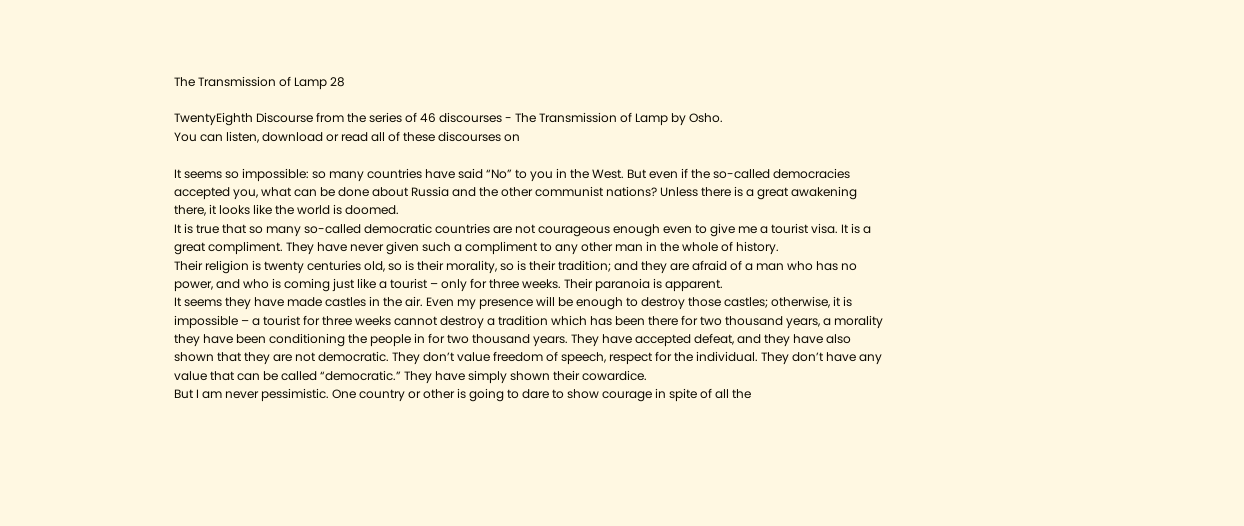The Transmission of Lamp 28

TwentyEighth Discourse from the series of 46 discourses - The Transmission of Lamp by Osho.
You can listen, download or read all of these discourses on

It seems so impossible: so many countries have said “No” to you in the West. But even if the so-called democracies accepted you, what can be done about Russia and the other communist nations? Unless there is a great awakening there, it looks like the world is doomed.
It is true that so many so-called democratic countries are not courageous enough even to give me a tourist visa. It is a great compliment. They have never given such a compliment to any other man in the whole of history.
Their religion is twenty centuries old, so is their morality, so is their tradition; and they are afraid of a man who has no power, and who is coming just like a tourist – only for three weeks. Their paranoia is apparent.
It seems they have made castles in the air. Even my presence will be enough to destroy those castles; otherwise, it is impossible – a tourist for three weeks cannot destroy a tradition which has been there for two thousand years, a morality they have been conditioning the people in for two thousand years. They have accepted defeat, and they have also shown that they are not democratic. They don’t value freedom of speech, respect for the individual. They don’t have any value that can be called “democratic.” They have simply shown their cowardice.
But I am never pessimistic. One country or other is going to dare to show courage in spite of all the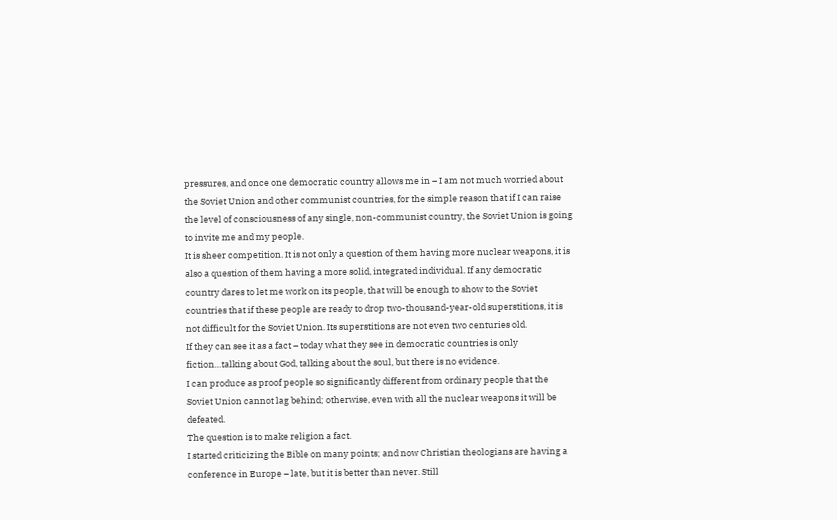pressures, and once one democratic country allows me in – I am not much worried about the Soviet Union and other communist countries, for the simple reason that if I can raise the level of consciousness of any single, non-communist country, the Soviet Union is going to invite me and my people.
It is sheer competition. It is not only a question of them having more nuclear weapons, it is also a question of them having a more solid, integrated individual. If any democratic country dares to let me work on its people, that will be enough to show to the Soviet countries that if these people are ready to drop two-thousand-year-old superstitions, it is not difficult for the Soviet Union. Its superstitions are not even two centuries old.
If they can see it as a fact – today what they see in democratic countries is only fiction…talking about God, talking about the soul, but there is no evidence.
I can produce as proof people so significantly different from ordinary people that the Soviet Union cannot lag behind; otherwise, even with all the nuclear weapons it will be defeated.
The question is to make religion a fact.
I started criticizing the Bible on many points; and now Christian theologians are having a conference in Europe – late, but it is better than never. Still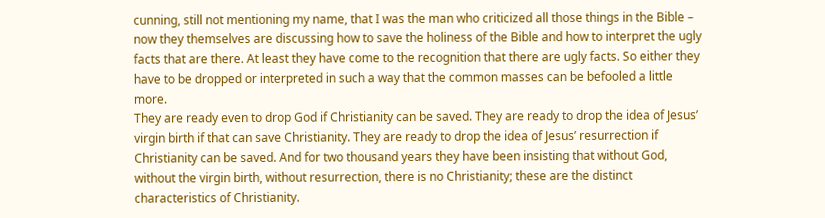cunning, still not mentioning my name, that I was the man who criticized all those things in the Bible – now they themselves are discussing how to save the holiness of the Bible and how to interpret the ugly facts that are there. At least they have come to the recognition that there are ugly facts. So either they have to be dropped or interpreted in such a way that the common masses can be befooled a little more.
They are ready even to drop God if Christianity can be saved. They are ready to drop the idea of Jesus’ virgin birth if that can save Christianity. They are ready to drop the idea of Jesus’ resurrection if Christianity can be saved. And for two thousand years they have been insisting that without God, without the virgin birth, without resurrection, there is no Christianity; these are the distinct characteristics of Christianity.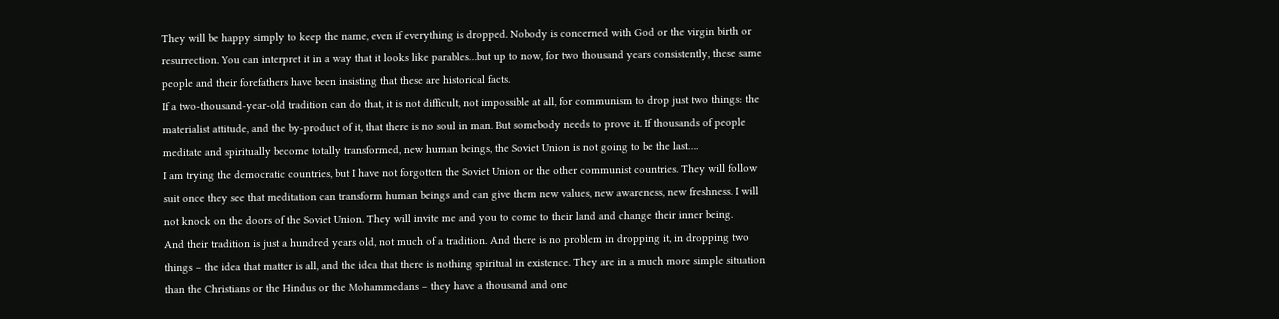They will be happy simply to keep the name, even if everything is dropped. Nobody is concerned with God or the virgin birth or resurrection. You can interpret it in a way that it looks like parables…but up to now, for two thousand years consistently, these same people and their forefathers have been insisting that these are historical facts.
If a two-thousand-year-old tradition can do that, it is not difficult, not impossible at all, for communism to drop just two things: the materialist attitude, and the by-product of it, that there is no soul in man. But somebody needs to prove it. If thousands of people meditate and spiritually become totally transformed, new human beings, the Soviet Union is not going to be the last….
I am trying the democratic countries, but I have not forgotten the Soviet Union or the other communist countries. They will follow suit once they see that meditation can transform human beings and can give them new values, new awareness, new freshness. I will not knock on the doors of the Soviet Union. They will invite me and you to come to their land and change their inner being.
And their tradition is just a hundred years old, not much of a tradition. And there is no problem in dropping it, in dropping two things – the idea that matter is all, and the idea that there is nothing spiritual in existence. They are in a much more simple situation than the Christians or the Hindus or the Mohammedans – they have a thousand and one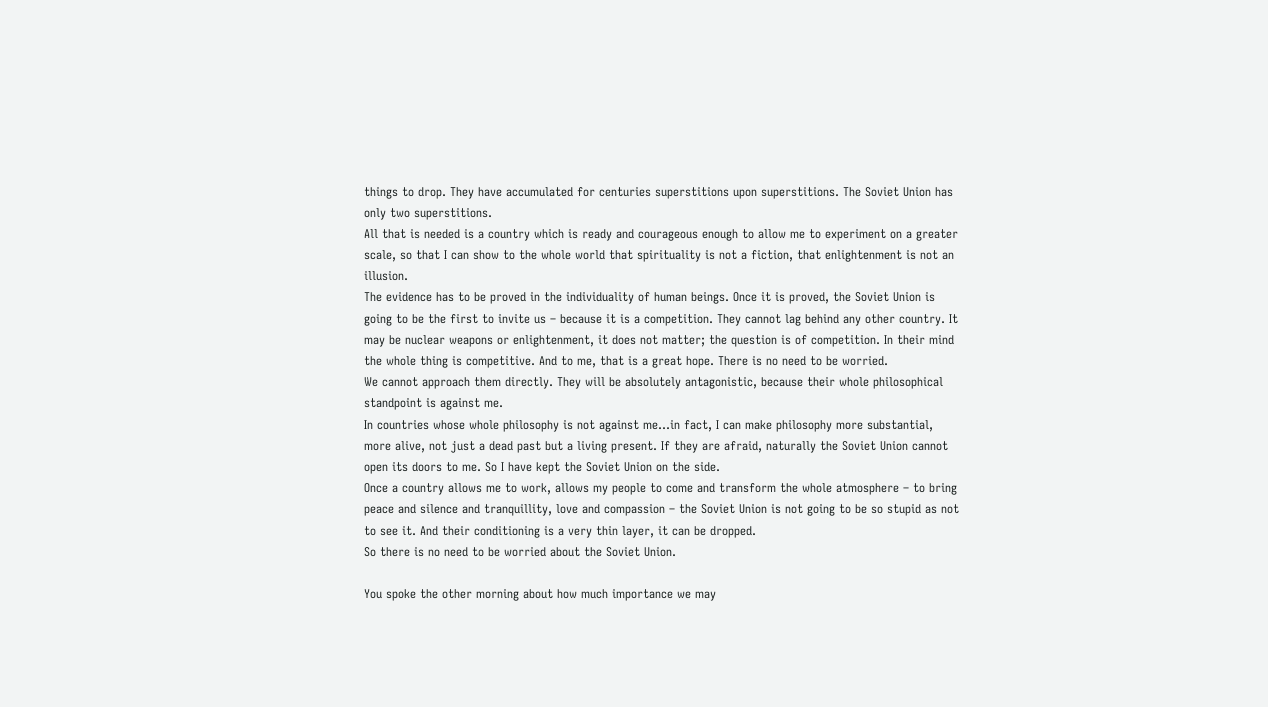things to drop. They have accumulated for centuries superstitions upon superstitions. The Soviet Union has only two superstitions.
All that is needed is a country which is ready and courageous enough to allow me to experiment on a greater scale, so that I can show to the whole world that spirituality is not a fiction, that enlightenment is not an illusion.
The evidence has to be proved in the individuality of human beings. Once it is proved, the Soviet Union is going to be the first to invite us – because it is a competition. They cannot lag behind any other country. It may be nuclear weapons or enlightenment, it does not matter; the question is of competition. In their mind the whole thing is competitive. And to me, that is a great hope. There is no need to be worried.
We cannot approach them directly. They will be absolutely antagonistic, because their whole philosophical standpoint is against me.
In countries whose whole philosophy is not against me…in fact, I can make philosophy more substantial, more alive, not just a dead past but a living present. If they are afraid, naturally the Soviet Union cannot open its doors to me. So I have kept the Soviet Union on the side.
Once a country allows me to work, allows my people to come and transform the whole atmosphere – to bring peace and silence and tranquillity, love and compassion – the Soviet Union is not going to be so stupid as not to see it. And their conditioning is a very thin layer, it can be dropped.
So there is no need to be worried about the Soviet Union.

You spoke the other morning about how much importance we may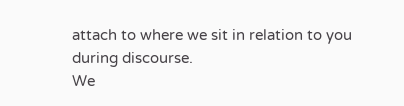attach to where we sit in relation to you during discourse.
We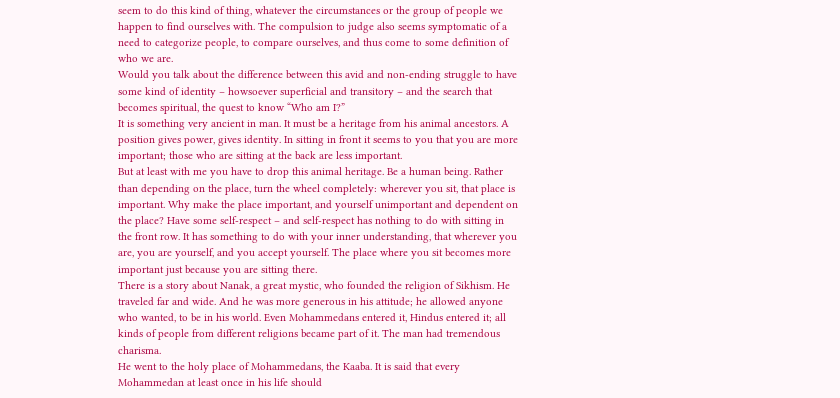seem to do this kind of thing, whatever the circumstances or the group of people we happen to find ourselves with. The compulsion to judge also seems symptomatic of a need to categorize people, to compare ourselves, and thus come to some definition of who we are.
Would you talk about the difference between this avid and non-ending struggle to have some kind of identity – howsoever superficial and transitory – and the search that becomes spiritual, the quest to know “Who am I?”
It is something very ancient in man. It must be a heritage from his animal ancestors. A position gives power, gives identity. In sitting in front it seems to you that you are more important; those who are sitting at the back are less important.
But at least with me you have to drop this animal heritage. Be a human being. Rather than depending on the place, turn the wheel completely: wherever you sit, that place is important. Why make the place important, and yourself unimportant and dependent on the place? Have some self-respect – and self-respect has nothing to do with sitting in the front row. It has something to do with your inner understanding, that wherever you are, you are yourself, and you accept yourself. The place where you sit becomes more important just because you are sitting there.
There is a story about Nanak, a great mystic, who founded the religion of Sikhism. He traveled far and wide. And he was more generous in his attitude; he allowed anyone who wanted, to be in his world. Even Mohammedans entered it, Hindus entered it; all kinds of people from different religions became part of it. The man had tremendous charisma.
He went to the holy place of Mohammedans, the Kaaba. It is said that every Mohammedan at least once in his life should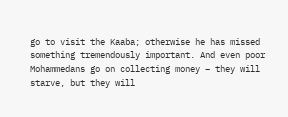go to visit the Kaaba; otherwise he has missed something tremendously important. And even poor Mohammedans go on collecting money – they will starve, but they will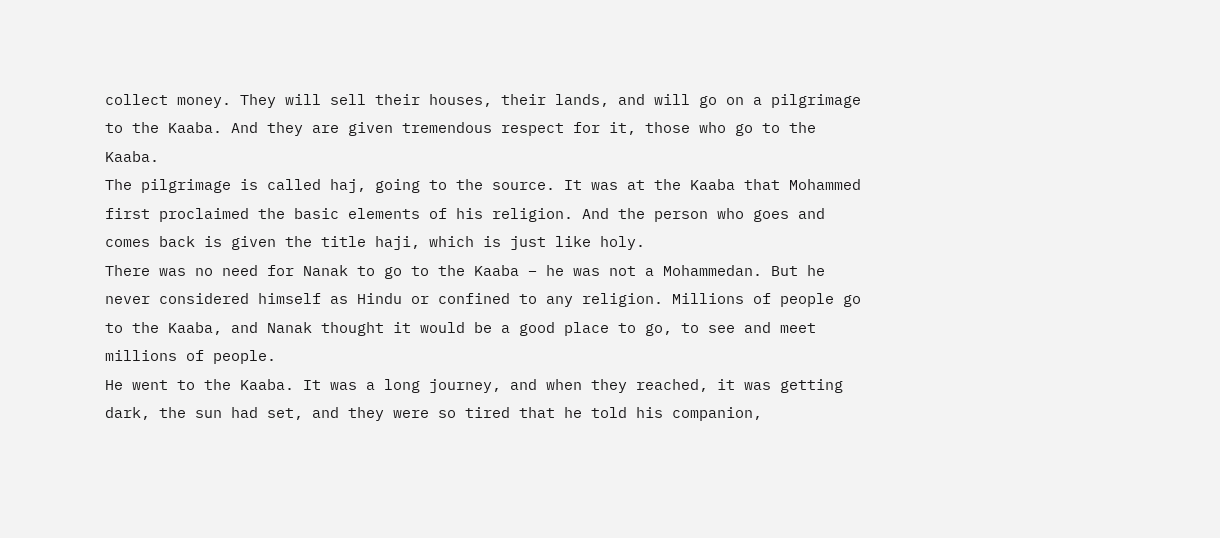collect money. They will sell their houses, their lands, and will go on a pilgrimage to the Kaaba. And they are given tremendous respect for it, those who go to the Kaaba.
The pilgrimage is called haj, going to the source. It was at the Kaaba that Mohammed first proclaimed the basic elements of his religion. And the person who goes and comes back is given the title haji, which is just like holy.
There was no need for Nanak to go to the Kaaba – he was not a Mohammedan. But he never considered himself as Hindu or confined to any religion. Millions of people go to the Kaaba, and Nanak thought it would be a good place to go, to see and meet millions of people.
He went to the Kaaba. It was a long journey, and when they reached, it was getting dark, the sun had set, and they were so tired that he told his companion,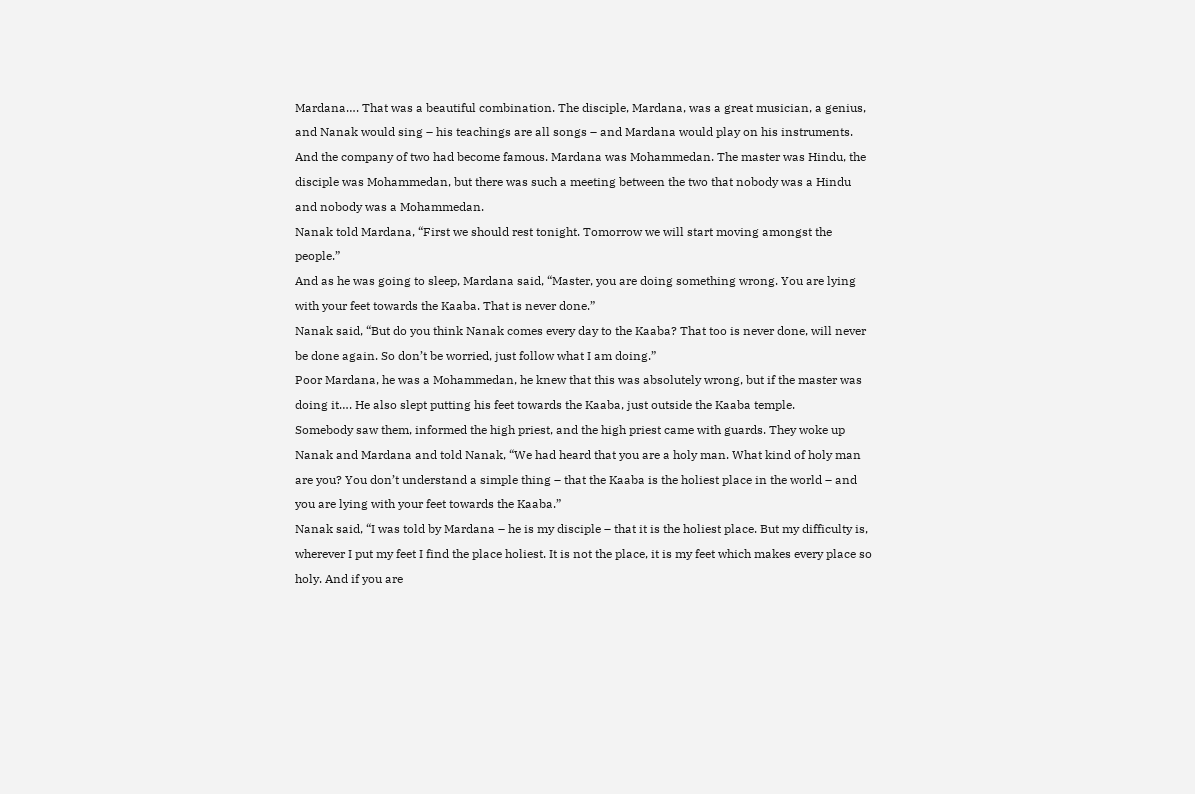Mardana…. That was a beautiful combination. The disciple, Mardana, was a great musician, a genius, and Nanak would sing – his teachings are all songs – and Mardana would play on his instruments. And the company of two had become famous. Mardana was Mohammedan. The master was Hindu, the disciple was Mohammedan, but there was such a meeting between the two that nobody was a Hindu and nobody was a Mohammedan.
Nanak told Mardana, “First we should rest tonight. Tomorrow we will start moving amongst the people.”
And as he was going to sleep, Mardana said, “Master, you are doing something wrong. You are lying with your feet towards the Kaaba. That is never done.”
Nanak said, “But do you think Nanak comes every day to the Kaaba? That too is never done, will never be done again. So don’t be worried, just follow what I am doing.”
Poor Mardana, he was a Mohammedan, he knew that this was absolutely wrong, but if the master was doing it…. He also slept putting his feet towards the Kaaba, just outside the Kaaba temple.
Somebody saw them, informed the high priest, and the high priest came with guards. They woke up Nanak and Mardana and told Nanak, “We had heard that you are a holy man. What kind of holy man are you? You don’t understand a simple thing – that the Kaaba is the holiest place in the world – and you are lying with your feet towards the Kaaba.”
Nanak said, “I was told by Mardana – he is my disciple – that it is the holiest place. But my difficulty is, wherever I put my feet I find the place holiest. It is not the place, it is my feet which makes every place so holy. And if you are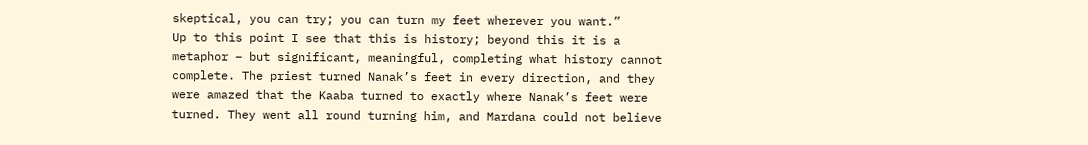skeptical, you can try; you can turn my feet wherever you want.”
Up to this point I see that this is history; beyond this it is a metaphor – but significant, meaningful, completing what history cannot complete. The priest turned Nanak’s feet in every direction, and they were amazed that the Kaaba turned to exactly where Nanak’s feet were turned. They went all round turning him, and Mardana could not believe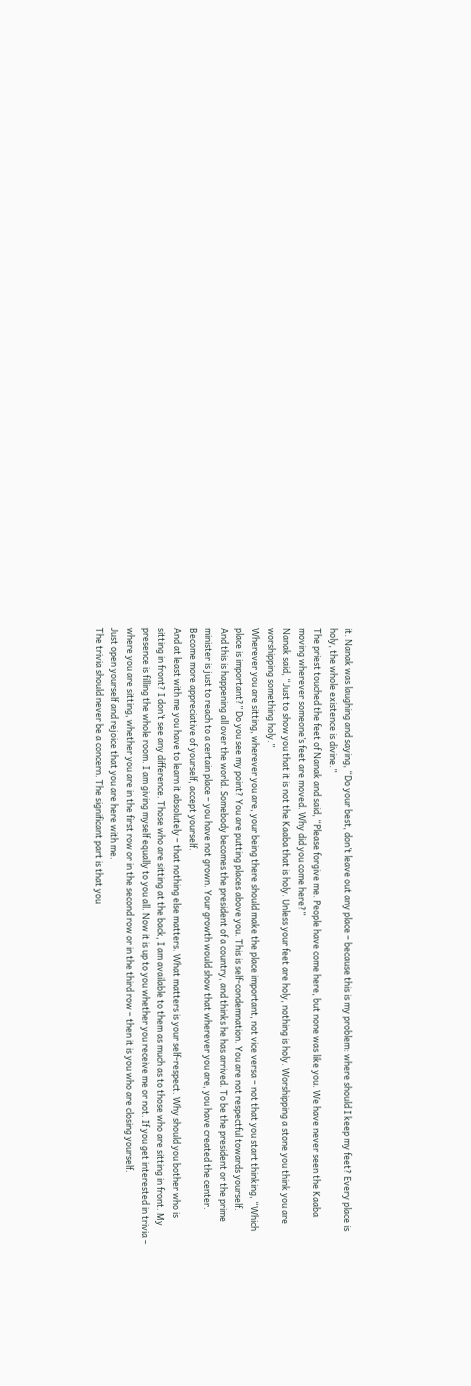it. Nanak was laughing and saying, “Do your best, don’t leave out any place – because this is my problem: where should I keep my feet? Every place is holy, the whole existence is divine.”
The priest touched the feet of Nanak and said, “Please forgive me. People have come here, but none was like you. We have never seen the Kaaba moving wherever someone’s feet are moved. Why did you come here?”
Nanak said, “Just to show you that it is not the Kaaba that is holy. Unless your feet are holy, nothing is holy. Worshipping a stone you think you are worshipping something holy.”
Wherever you are sitting, wherever you are, your being there should make the place important, not vice versa – not that you start thinking, “Which place is important?” Do you see my point? You are putting places above you. This is self-condemnation. You are not respectful towards yourself.
And this is happening all over the world. Somebody becomes the president of a country, and thinks he has arrived. To be the president or the prime minister is just to reach to a certain place – you have not grown. Your growth would show that wherever you are, you have created the center.
Become more appreciative of yourself, accept yourself.
And at least with me you have to learn it absolutely – that nothing else matters. What matters is your self-respect. Why should you bother who is sitting in front? I don’t see any difference. Those who are sitting at the back, I am available to them as much as to those who are sitting in front. My presence is filling the whole room. I am giving myself equally to you all. Now it is up to you whether you receive me or not. If you get interested in trivia – where you are sitting, whether you are in the first row or in the second row or in the third row – then it is you who are closing yourself.
Just open yourself and rejoice that you are here with me.
The trivia should never be a concern. The significant part is that you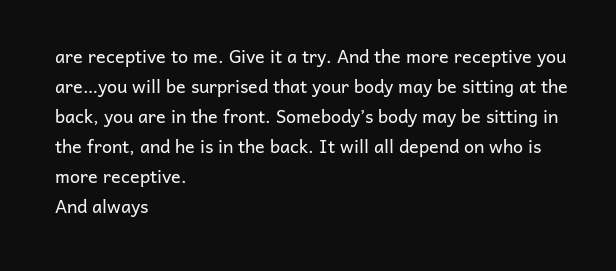are receptive to me. Give it a try. And the more receptive you are…you will be surprised that your body may be sitting at the back, you are in the front. Somebody’s body may be sitting in the front, and he is in the back. It will all depend on who is more receptive.
And always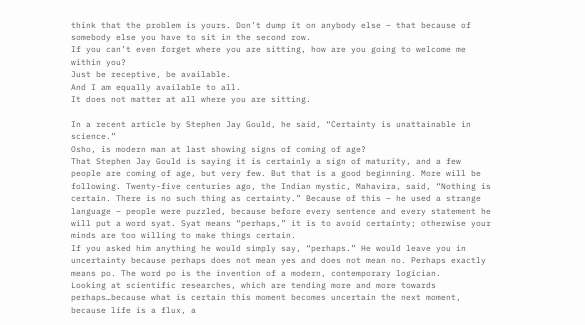think that the problem is yours. Don’t dump it on anybody else – that because of somebody else you have to sit in the second row.
If you can’t even forget where you are sitting, how are you going to welcome me within you?
Just be receptive, be available.
And I am equally available to all.
It does not matter at all where you are sitting.

In a recent article by Stephen Jay Gould, he said, “Certainty is unattainable in science.”
Osho, is modern man at last showing signs of coming of age?
That Stephen Jay Gould is saying it is certainly a sign of maturity, and a few people are coming of age, but very few. But that is a good beginning. More will be following. Twenty-five centuries ago, the Indian mystic, Mahavira, said, “Nothing is certain. There is no such thing as certainty.” Because of this – he used a strange language – people were puzzled, because before every sentence and every statement he will put a word syat. Syat means “perhaps,” it is to avoid certainty; otherwise your minds are too willing to make things certain.
If you asked him anything he would simply say, “perhaps.” He would leave you in uncertainty because perhaps does not mean yes and does not mean no. Perhaps exactly means po. The word po is the invention of a modern, contemporary logician.
Looking at scientific researches, which are tending more and more towards perhaps…because what is certain this moment becomes uncertain the next moment, because life is a flux, a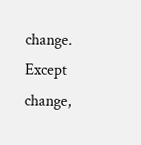change. Except change,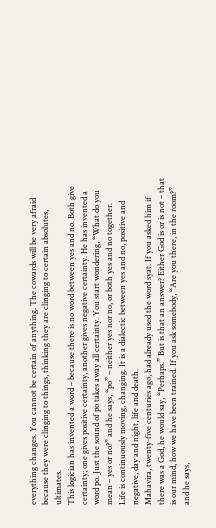everything changes. You cannot be certain of anything. The cowards will be very afraid because they were clinging to things, thinking they are clinging to certain absolutes, ultimates.
This logician has invented a word – because there is no word between yes and no. Both give certainty; one gives positive certainty, another gives negative certainty. He has invented a word po. Just the sound of po takes away all certainty. You start wondering, “What do you mean – yes or no?” and he says, “po” – neither yes nor no, or both yes and no together.
Life is continuously moving, changing. It is a dialectic between yes and no, positive and negative, day and night, life and death.
Mahavira, twenty-five centuries ago, had already used the word syat. If you asked him if there was a God, he would say, “Perhaps.” But is that an answer? Either God is or is not – that is our mind, how we have been trained. If you ask somebody, “Are you there, in the room?” and he says,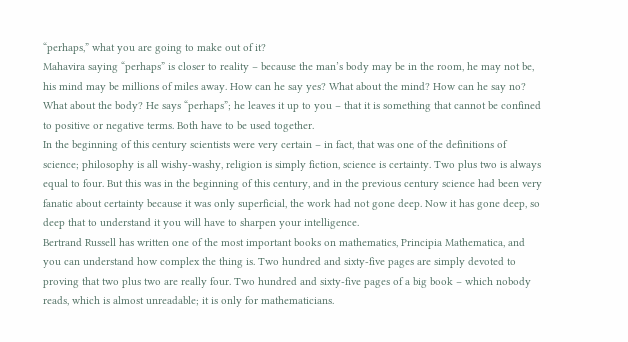“perhaps,” what you are going to make out of it?
Mahavira saying “perhaps” is closer to reality – because the man’s body may be in the room, he may not be, his mind may be millions of miles away. How can he say yes? What about the mind? How can he say no? What about the body? He says “perhaps”; he leaves it up to you – that it is something that cannot be confined to positive or negative terms. Both have to be used together.
In the beginning of this century scientists were very certain – in fact, that was one of the definitions of science; philosophy is all wishy-washy, religion is simply fiction, science is certainty. Two plus two is always equal to four. But this was in the beginning of this century, and in the previous century science had been very fanatic about certainty because it was only superficial, the work had not gone deep. Now it has gone deep, so deep that to understand it you will have to sharpen your intelligence.
Bertrand Russell has written one of the most important books on mathematics, Principia Mathematica, and you can understand how complex the thing is. Two hundred and sixty-five pages are simply devoted to proving that two plus two are really four. Two hundred and sixty-five pages of a big book – which nobody reads, which is almost unreadable; it is only for mathematicians.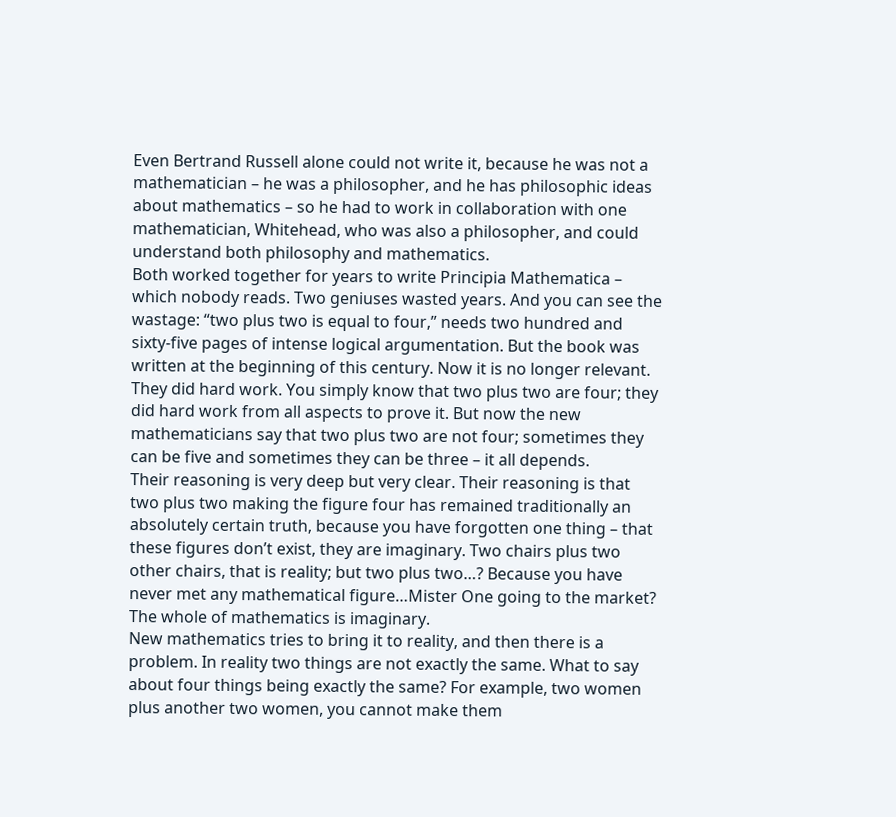Even Bertrand Russell alone could not write it, because he was not a mathematician – he was a philosopher, and he has philosophic ideas about mathematics – so he had to work in collaboration with one mathematician, Whitehead, who was also a philosopher, and could understand both philosophy and mathematics.
Both worked together for years to write Principia Mathematica – which nobody reads. Two geniuses wasted years. And you can see the wastage: “two plus two is equal to four,” needs two hundred and sixty-five pages of intense logical argumentation. But the book was written at the beginning of this century. Now it is no longer relevant.
They did hard work. You simply know that two plus two are four; they did hard work from all aspects to prove it. But now the new mathematicians say that two plus two are not four; sometimes they can be five and sometimes they can be three – it all depends.
Their reasoning is very deep but very clear. Their reasoning is that two plus two making the figure four has remained traditionally an absolutely certain truth, because you have forgotten one thing – that these figures don’t exist, they are imaginary. Two chairs plus two other chairs, that is reality; but two plus two…? Because you have never met any mathematical figure…Mister One going to the market? The whole of mathematics is imaginary.
New mathematics tries to bring it to reality, and then there is a problem. In reality two things are not exactly the same. What to say about four things being exactly the same? For example, two women plus another two women, you cannot make them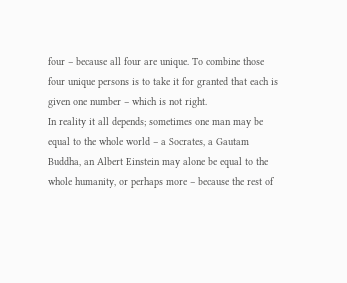four – because all four are unique. To combine those four unique persons is to take it for granted that each is given one number – which is not right.
In reality it all depends; sometimes one man may be equal to the whole world – a Socrates, a Gautam Buddha, an Albert Einstein may alone be equal to the whole humanity, or perhaps more – because the rest of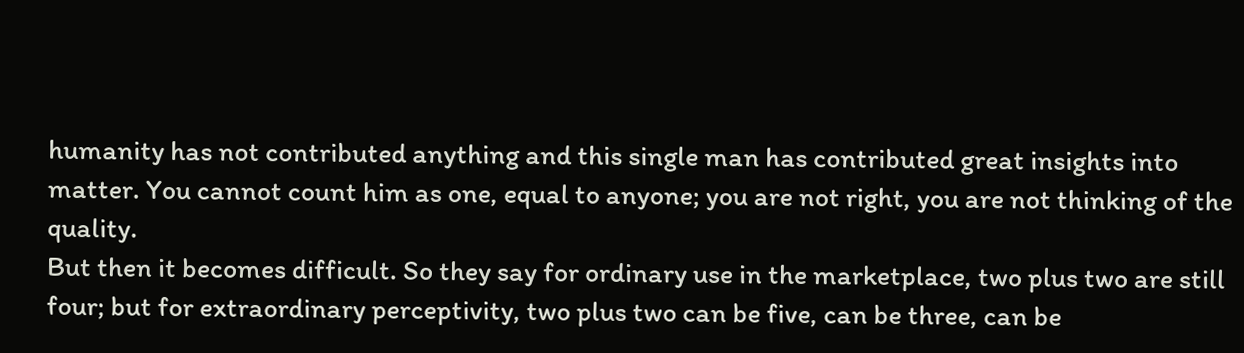humanity has not contributed anything and this single man has contributed great insights into matter. You cannot count him as one, equal to anyone; you are not right, you are not thinking of the quality.
But then it becomes difficult. So they say for ordinary use in the marketplace, two plus two are still four; but for extraordinary perceptivity, two plus two can be five, can be three, can be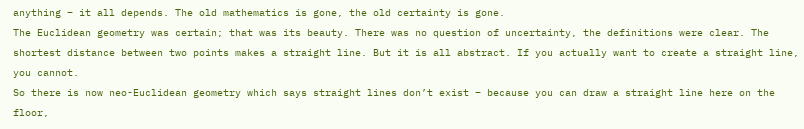anything – it all depends. The old mathematics is gone, the old certainty is gone.
The Euclidean geometry was certain; that was its beauty. There was no question of uncertainty, the definitions were clear. The shortest distance between two points makes a straight line. But it is all abstract. If you actually want to create a straight line, you cannot.
So there is now neo-Euclidean geometry which says straight lines don’t exist – because you can draw a straight line here on the floor,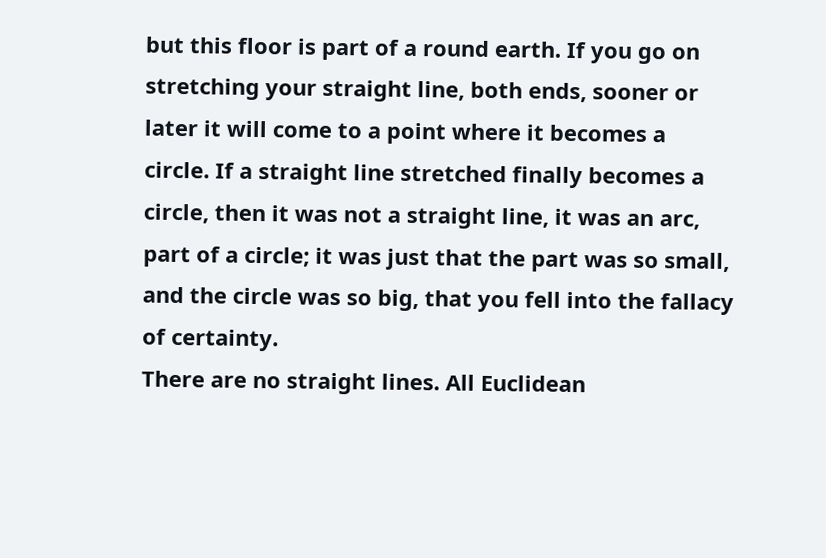but this floor is part of a round earth. If you go on stretching your straight line, both ends, sooner or later it will come to a point where it becomes a circle. If a straight line stretched finally becomes a circle, then it was not a straight line, it was an arc, part of a circle; it was just that the part was so small, and the circle was so big, that you fell into the fallacy of certainty.
There are no straight lines. All Euclidean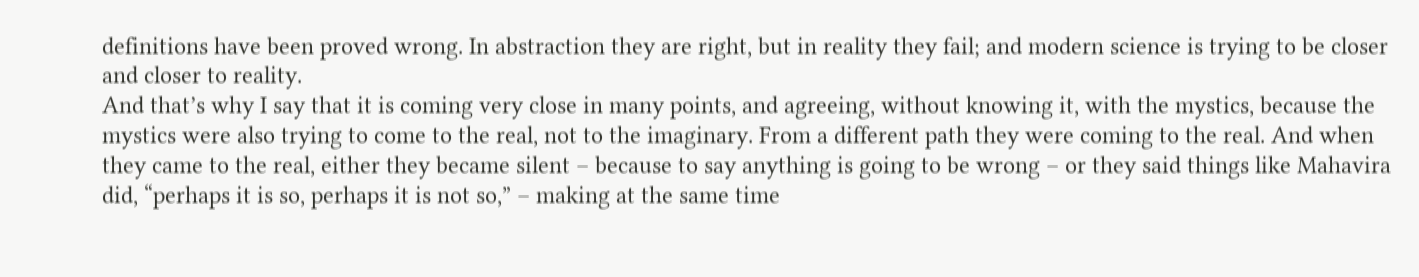definitions have been proved wrong. In abstraction they are right, but in reality they fail; and modern science is trying to be closer and closer to reality.
And that’s why I say that it is coming very close in many points, and agreeing, without knowing it, with the mystics, because the mystics were also trying to come to the real, not to the imaginary. From a different path they were coming to the real. And when they came to the real, either they became silent – because to say anything is going to be wrong – or they said things like Mahavira did, “perhaps it is so, perhaps it is not so,” – making at the same time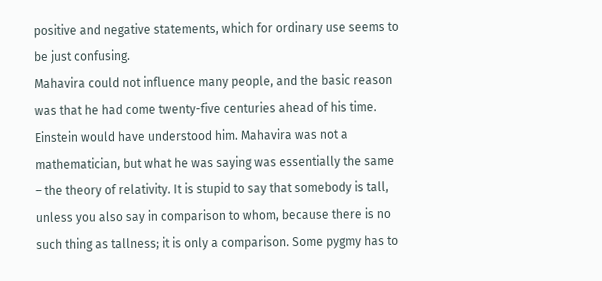positive and negative statements, which for ordinary use seems to be just confusing.
Mahavira could not influence many people, and the basic reason was that he had come twenty-five centuries ahead of his time. Einstein would have understood him. Mahavira was not a mathematician, but what he was saying was essentially the same – the theory of relativity. It is stupid to say that somebody is tall, unless you also say in comparison to whom, because there is no such thing as tallness; it is only a comparison. Some pygmy has to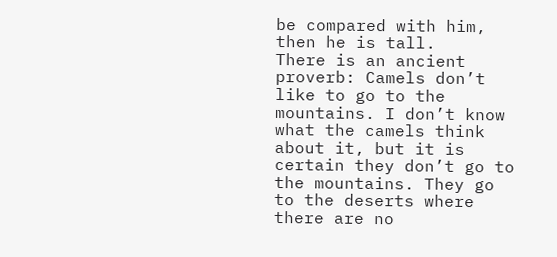be compared with him, then he is tall.
There is an ancient proverb: Camels don’t like to go to the mountains. I don’t know what the camels think about it, but it is certain they don’t go to the mountains. They go to the deserts where there are no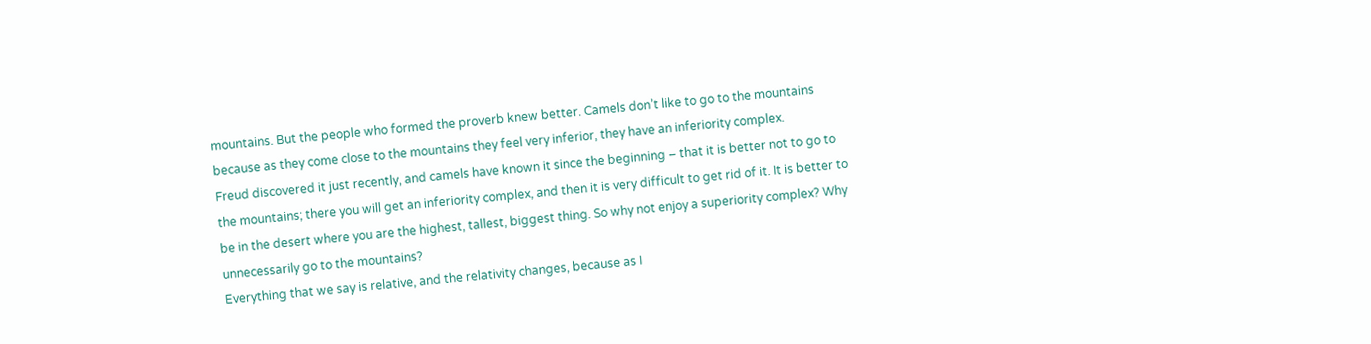mountains. But the people who formed the proverb knew better. Camels don’t like to go to the mountains because as they come close to the mountains they feel very inferior, they have an inferiority complex.
Freud discovered it just recently, and camels have known it since the beginning – that it is better not to go to the mountains; there you will get an inferiority complex, and then it is very difficult to get rid of it. It is better to be in the desert where you are the highest, tallest, biggest thing. So why not enjoy a superiority complex? Why unnecessarily go to the mountains?
Everything that we say is relative, and the relativity changes, because as I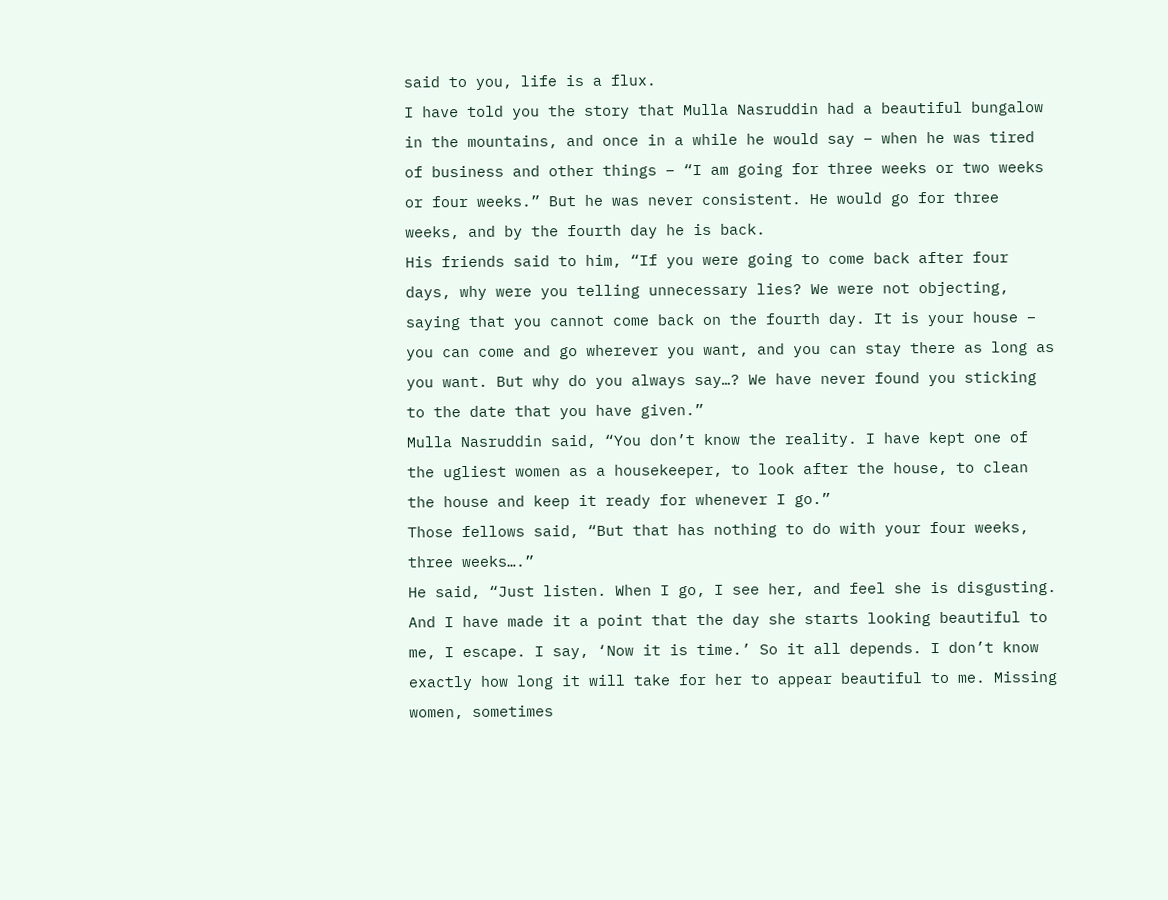said to you, life is a flux.
I have told you the story that Mulla Nasruddin had a beautiful bungalow in the mountains, and once in a while he would say – when he was tired of business and other things – “I am going for three weeks or two weeks or four weeks.” But he was never consistent. He would go for three weeks, and by the fourth day he is back.
His friends said to him, “If you were going to come back after four days, why were you telling unnecessary lies? We were not objecting, saying that you cannot come back on the fourth day. It is your house – you can come and go wherever you want, and you can stay there as long as you want. But why do you always say…? We have never found you sticking to the date that you have given.”
Mulla Nasruddin said, “You don’t know the reality. I have kept one of the ugliest women as a housekeeper, to look after the house, to clean the house and keep it ready for whenever I go.”
Those fellows said, “But that has nothing to do with your four weeks, three weeks….”
He said, “Just listen. When I go, I see her, and feel she is disgusting. And I have made it a point that the day she starts looking beautiful to me, I escape. I say, ‘Now it is time.’ So it all depends. I don’t know exactly how long it will take for her to appear beautiful to me. Missing women, sometimes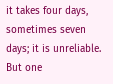it takes four days, sometimes seven days; it is unreliable. But one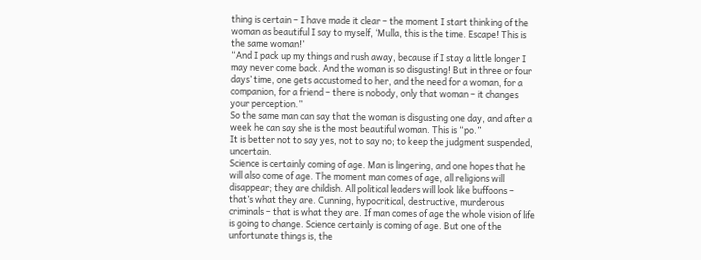thing is certain – I have made it clear – the moment I start thinking of the woman as beautiful I say to myself, ‘Mulla, this is the time. Escape! This is the same woman!’
“And I pack up my things and rush away, because if I stay a little longer I may never come back. And the woman is so disgusting! But in three or four days’ time, one gets accustomed to her, and the need for a woman, for a companion, for a friend – there is nobody, only that woman – it changes your perception.”
So the same man can say that the woman is disgusting one day, and after a week he can say she is the most beautiful woman. This is “po.”
It is better not to say yes, not to say no; to keep the judgment suspended, uncertain.
Science is certainly coming of age. Man is lingering, and one hopes that he will also come of age. The moment man comes of age, all religions will disappear; they are childish. All political leaders will look like buffoons – that’s what they are. Cunning, hypocritical, destructive, murderous criminals – that is what they are. If man comes of age the whole vision of life is going to change. Science certainly is coming of age. But one of the unfortunate things is, the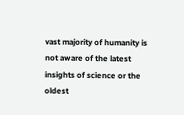vast majority of humanity is not aware of the latest insights of science or the oldest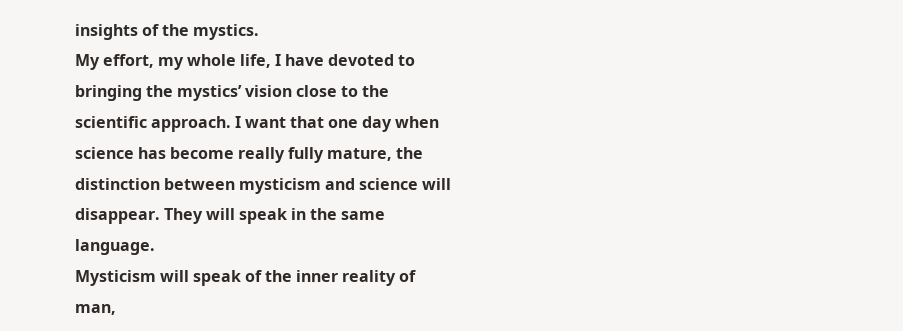insights of the mystics.
My effort, my whole life, I have devoted to bringing the mystics’ vision close to the scientific approach. I want that one day when science has become really fully mature, the distinction between mysticism and science will disappear. They will speak in the same language.
Mysticism will speak of the inner reality of man,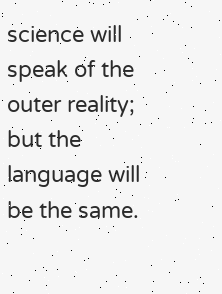science will speak of the outer reality; but the language will be the same.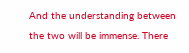And the understanding between the two will be immense. There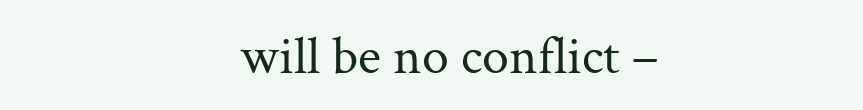will be no conflict –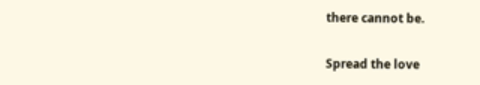there cannot be.

Spread the love